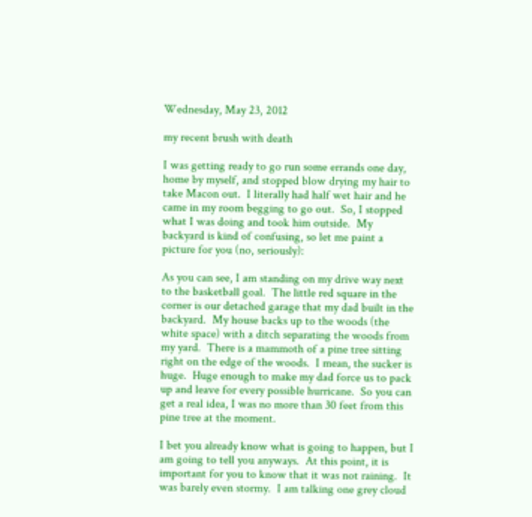Wednesday, May 23, 2012

my recent brush with death

I was getting ready to go run some errands one day, home by myself, and stopped blow drying my hair to take Macon out.  I literally had half wet hair and he came in my room begging to go out.  So, I stopped what I was doing and took him outside.  My backyard is kind of confusing, so let me paint a picture for you (no, seriously):

As you can see, I am standing on my drive way next to the basketball goal.  The little red square in the corner is our detached garage that my dad built in the backyard.  My house backs up to the woods (the white space) with a ditch separating the woods from my yard.  There is a mammoth of a pine tree sitting right on the edge of the woods.  I mean, the sucker is huge.  Huge enough to make my dad force us to pack up and leave for every possible hurricane.  So you can get a real idea, I was no more than 30 feet from this pine tree at the moment.

I bet you already know what is going to happen, but I am going to tell you anyways.  At this point, it is important for you to know that it was not raining.  It was barely even stormy.  I am talking one grey cloud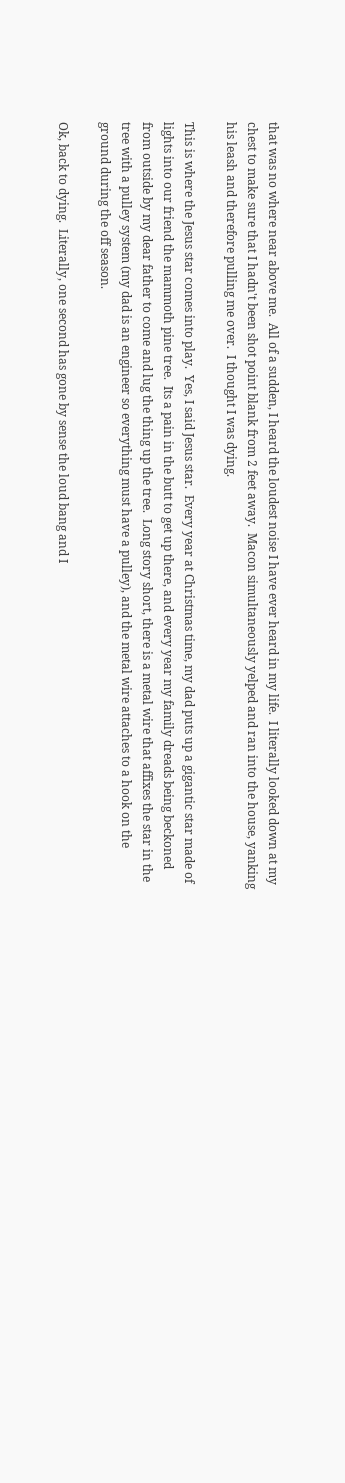that was no where near above me.  All of a sudden, I heard the loudest noise I have ever heard in my life.  I literally looked down at my chest to make sure that I hadn't been shot point blank from 2 feet away.  Macon simultaneously yelped and ran into the house, yanking his leash and therefore pulling me over.  I thought I was dying.

This is where the Jesus star comes into play.  Yes, I said Jesus star.  Every year at Christmas time, my dad puts up a gigantic star made of lights into our friend the mammoth pine tree.  Its a pain in the butt to get up there, and every year my family dreads being beckoned from outside by my dear father to come and lug the thing up the tree.  Long story short, there is a metal wire that affixes the star in the tree with a pulley system (my dad is an engineer so everything must have a pulley), and the metal wire attaches to a hook on the ground during the off season.

Ok, back to dying.  Literally, one second has gone by sense the loud bang and I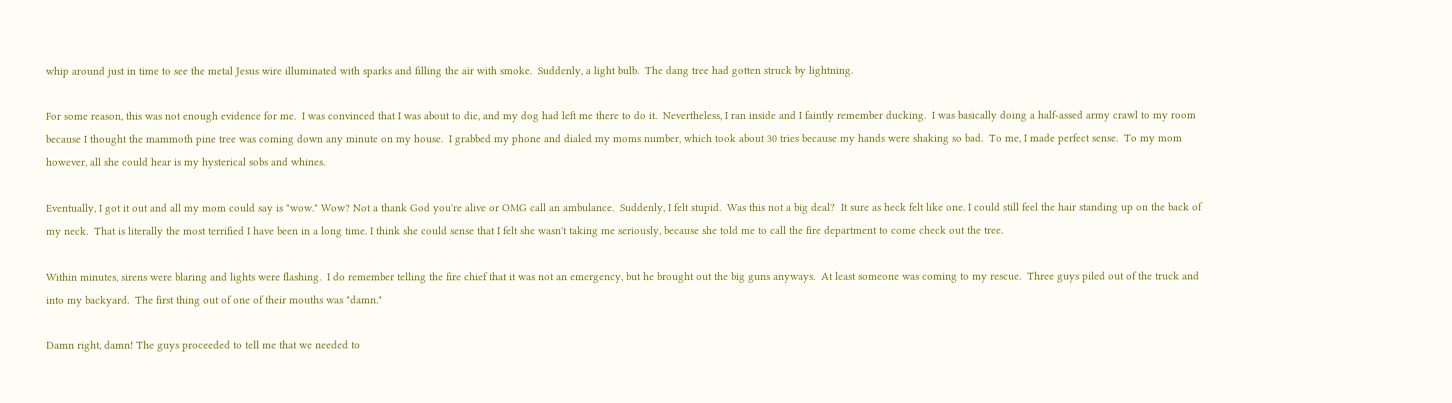whip around just in time to see the metal Jesus wire illuminated with sparks and filling the air with smoke.  Suddenly, a light bulb.  The dang tree had gotten struck by lightning.

For some reason, this was not enough evidence for me.  I was convinced that I was about to die, and my dog had left me there to do it.  Nevertheless, I ran inside and I faintly remember ducking.  I was basically doing a half-assed army crawl to my room because I thought the mammoth pine tree was coming down any minute on my house.  I grabbed my phone and dialed my moms number, which took about 30 tries because my hands were shaking so bad.  To me, I made perfect sense.  To my mom however, all she could hear is my hysterical sobs and whines.

Eventually, I got it out and all my mom could say is "wow." Wow? Not a thank God you're alive or OMG call an ambulance.  Suddenly, I felt stupid.  Was this not a big deal?  It sure as heck felt like one. I could still feel the hair standing up on the back of my neck.  That is literally the most terrified I have been in a long time. I think she could sense that I felt she wasn't taking me seriously, because she told me to call the fire department to come check out the tree.

Within minutes, sirens were blaring and lights were flashing.  I do remember telling the fire chief that it was not an emergency, but he brought out the big guns anyways.  At least someone was coming to my rescue.  Three guys piled out of the truck and into my backyard.  The first thing out of one of their mouths was "damn."

Damn right, damn! The guys proceeded to tell me that we needed to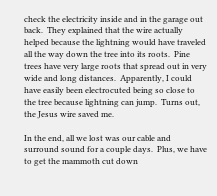check the electricity inside and in the garage out back.  They explained that the wire actually helped because the lightning would have traveled all the way down the tree into its roots.  Pine trees have very large roots that spread out in very wide and long distances.  Apparently, I could have easily been electrocuted being so close to the tree because lightning can jump.  Turns out, the Jesus wire saved me.

In the end, all we lost was our cable and surround sound for a couple days.  Plus, we have to get the mammoth cut down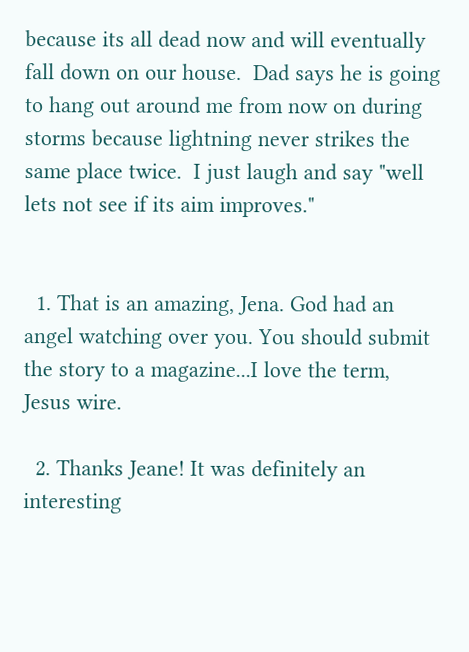because its all dead now and will eventually fall down on our house.  Dad says he is going to hang out around me from now on during storms because lightning never strikes the same place twice.  I just laugh and say "well lets not see if its aim improves."


  1. That is an amazing, Jena. God had an angel watching over you. You should submit the story to a magazine...I love the term, Jesus wire.

  2. Thanks Jeane! It was definitely an interesting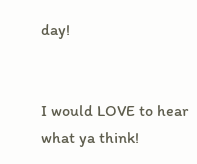day!


I would LOVE to hear what ya think!